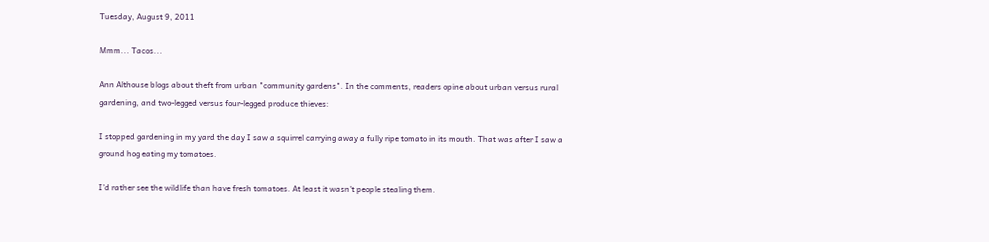Tuesday, August 9, 2011

Mmm... Tacos...

Ann Althouse blogs about theft from urban "community gardens". In the comments, readers opine about urban versus rural gardening, and two-legged versus four-legged produce thieves:

I stopped gardening in my yard the day I saw a squirrel carrying away a fully ripe tomato in its mouth. That was after I saw a ground hog eating my tomatoes.

I'd rather see the wildlife than have fresh tomatoes. At least it wasn't people stealing them.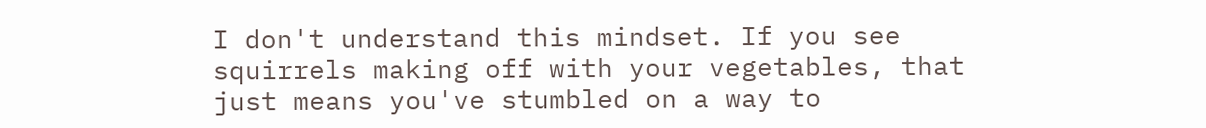I don't understand this mindset. If you see squirrels making off with your vegetables, that just means you've stumbled on a way to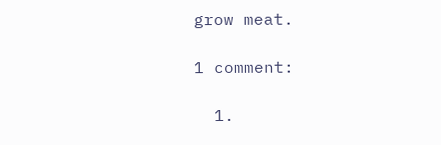grow meat.

1 comment:

  1.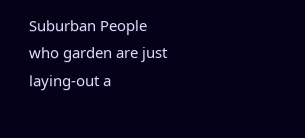Suburban People who garden are just laying-out a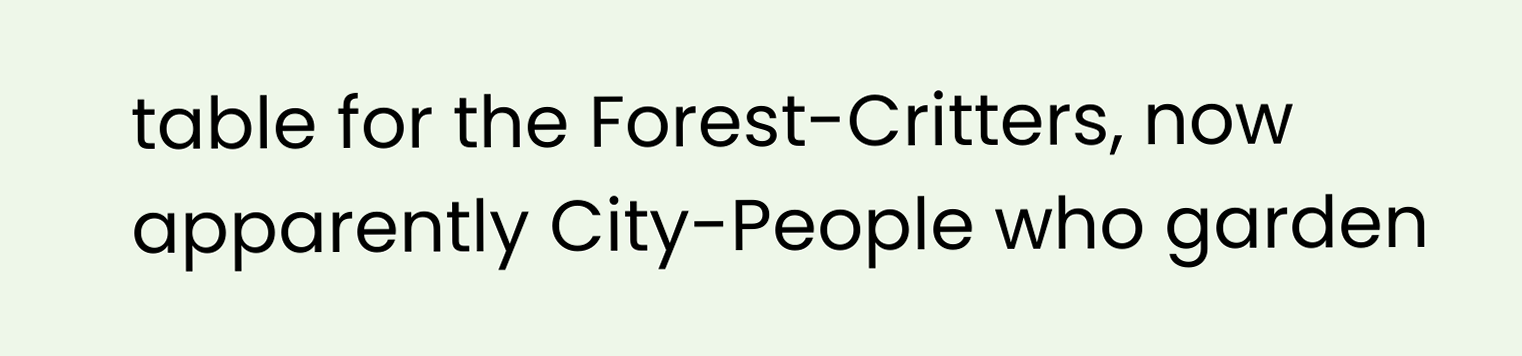table for the Forest-Critters, now apparently City-People who garden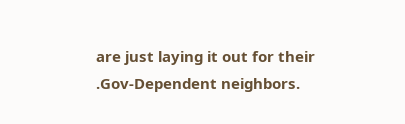are just laying it out for their .Gov-Dependent neighbors.